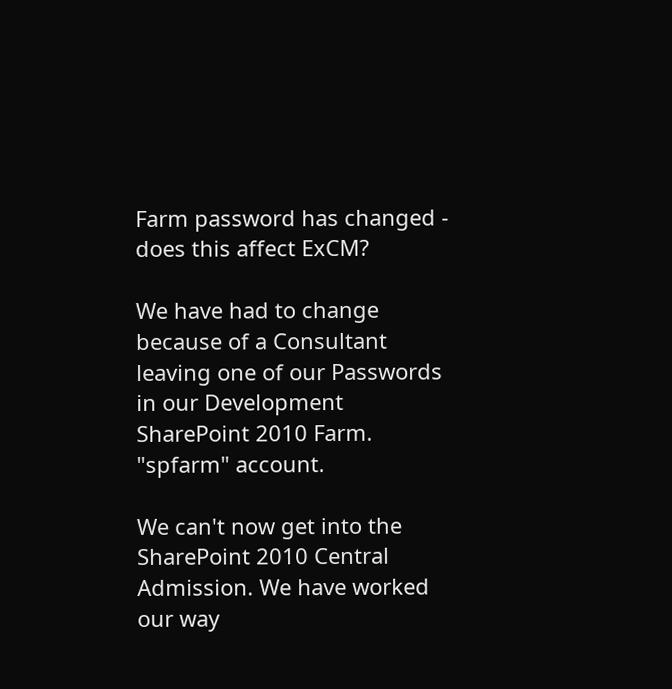Farm password has changed - does this affect ExCM?

We have had to change because of a Consultant leaving one of our Passwords in our Development SharePoint 2010 Farm. "spfarm" account.

We can't now get into the SharePoint 2010 Central Admission. We have worked our way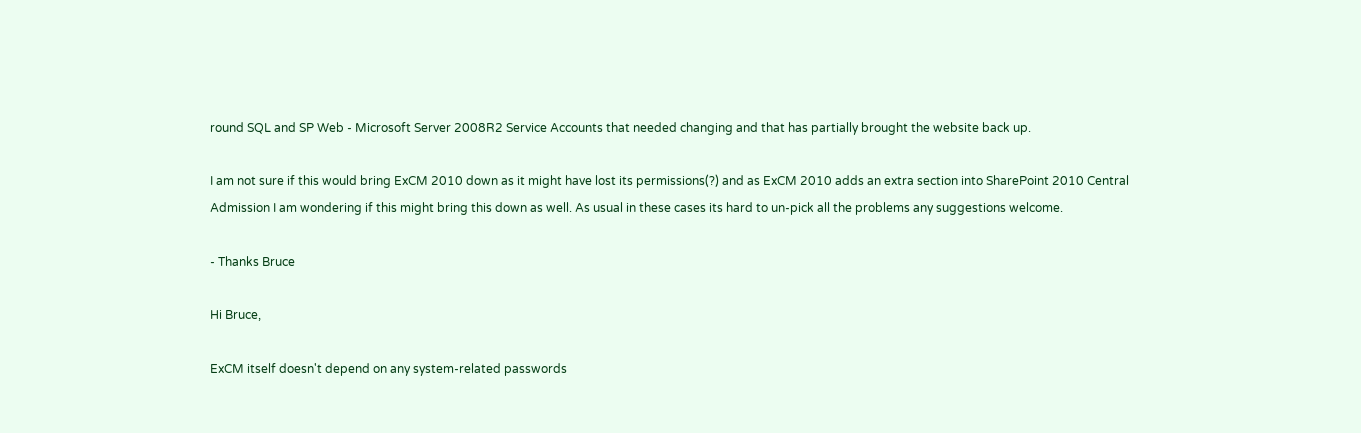round SQL and SP Web - Microsoft Server 2008R2 Service Accounts that needed changing and that has partially brought the website back up.

I am not sure if this would bring ExCM 2010 down as it might have lost its permissions(?) and as ExCM 2010 adds an extra section into SharePoint 2010 Central Admission I am wondering if this might bring this down as well. As usual in these cases its hard to un-pick all the problems any suggestions welcome.

- Thanks Bruce

Hi Bruce,

ExCM itself doesn't depend on any system-related passwords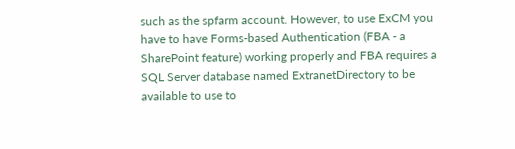such as the spfarm account. However, to use ExCM you have to have Forms-based Authentication (FBA - a SharePoint feature) working properly and FBA requires a SQL Server database named ExtranetDirectory to be available to use to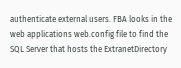authenticate external users. FBA looks in the web applications web.config file to find the SQL Server that hosts the ExtranetDirectory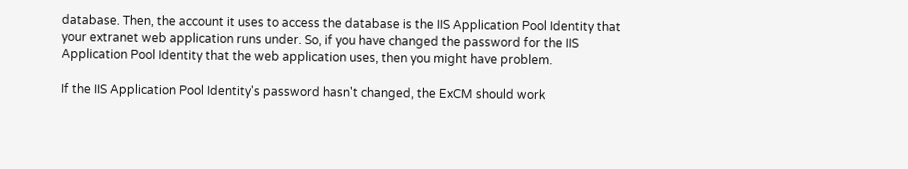database. Then, the account it uses to access the database is the IIS Application Pool Identity that your extranet web application runs under. So, if you have changed the password for the IIS Application Pool Identity that the web application uses, then you might have problem.

If the IIS Application Pool Identity's password hasn't changed, the ExCM should work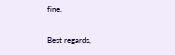fine.

Best regards,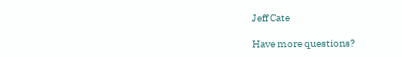Jeff Cate

Have more questions?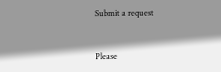Submit a request


Please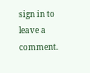sign in to leave a comment.